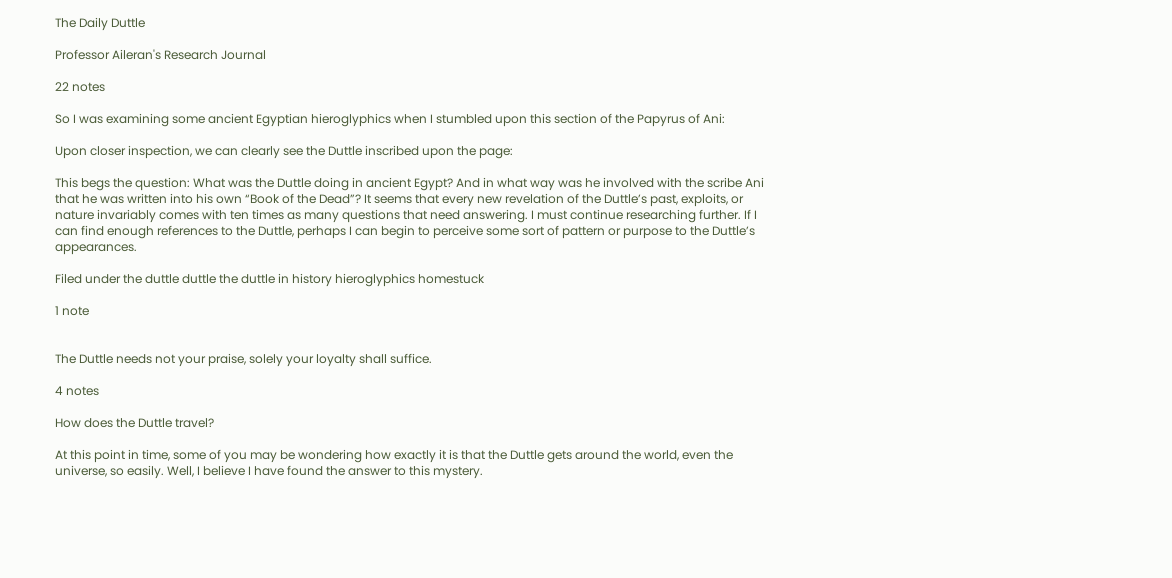The Daily Duttle

Professor Aileran's Research Journal

22 notes

So I was examining some ancient Egyptian hieroglyphics when I stumbled upon this section of the Papyrus of Ani:

Upon closer inspection, we can clearly see the Duttle inscribed upon the page:

This begs the question: What was the Duttle doing in ancient Egypt? And in what way was he involved with the scribe Ani that he was written into his own “Book of the Dead”? It seems that every new revelation of the Duttle’s past, exploits, or nature invariably comes with ten times as many questions that need answering. I must continue researching further. If I can find enough references to the Duttle, perhaps I can begin to perceive some sort of pattern or purpose to the Duttle’s appearances.

Filed under the duttle duttle the duttle in history hieroglyphics homestuck

1 note


The Duttle needs not your praise, solely your loyalty shall suffice.

4 notes

How does the Duttle travel?

At this point in time, some of you may be wondering how exactly it is that the Duttle gets around the world, even the universe, so easily. Well, I believe I have found the answer to this mystery.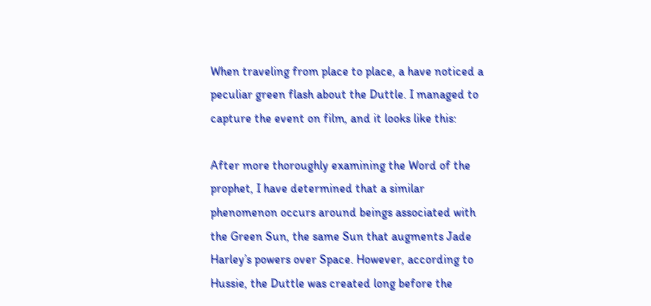When traveling from place to place, a have noticed a peculiar green flash about the Duttle. I managed to capture the event on film, and it looks like this:

After more thoroughly examining the Word of the prophet, I have determined that a similar phenomenon occurs around beings associated with the Green Sun, the same Sun that augments Jade Harley’s powers over Space. However, according to Hussie, the Duttle was created long before the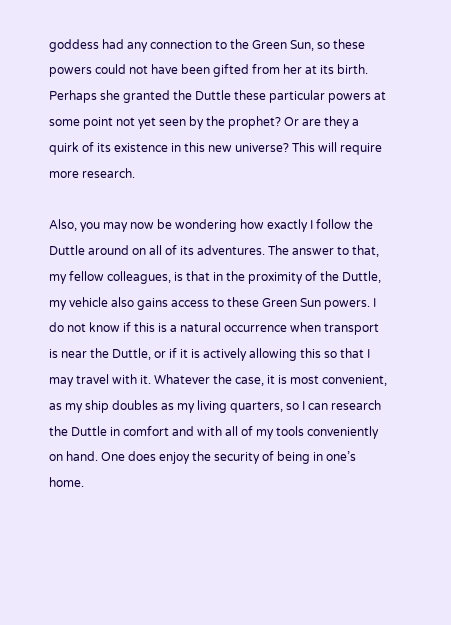goddess had any connection to the Green Sun, so these powers could not have been gifted from her at its birth. Perhaps she granted the Duttle these particular powers at some point not yet seen by the prophet? Or are they a quirk of its existence in this new universe? This will require more research.

Also, you may now be wondering how exactly I follow the Duttle around on all of its adventures. The answer to that, my fellow colleagues, is that in the proximity of the Duttle, my vehicle also gains access to these Green Sun powers. I do not know if this is a natural occurrence when transport is near the Duttle, or if it is actively allowing this so that I may travel with it. Whatever the case, it is most convenient, as my ship doubles as my living quarters, so I can research the Duttle in comfort and with all of my tools conveniently on hand. One does enjoy the security of being in one’s home.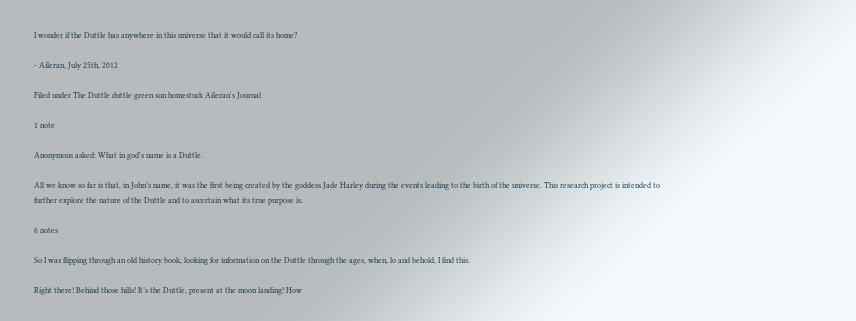I wonder if the Duttle has anywhere in this universe that it would call its home?

- Aileran, July 25th, 2012

Filed under The Duttle duttle green sun homestuck Aileran's Journal

1 note

Anonymous asked: What in god's name is a Duttle.

All we know so far is that, in John’s name, it was the first being created by the goddess Jade Harley during the events leading to the birth of the universe. This research project is intended to further explore the nature of the Duttle and to ascertain what its true purpose is.

6 notes

So I was flipping through an old history book, looking for information on the Duttle through the ages, when, lo and behold, I find this.

Right there! Behind those hills! It’s the Duttle, present at the moon landing! How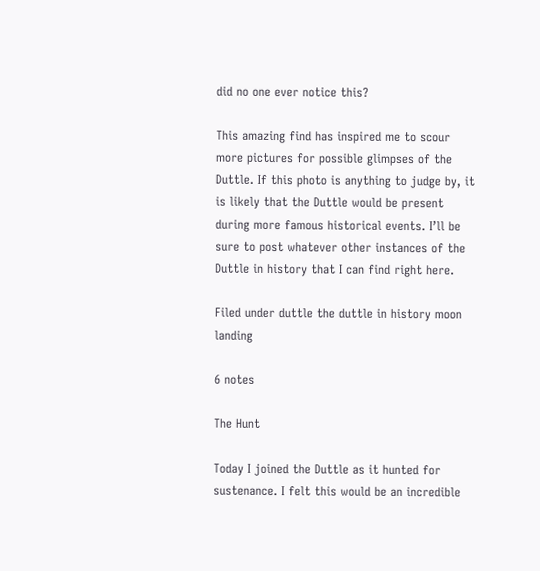did no one ever notice this?

This amazing find has inspired me to scour more pictures for possible glimpses of the Duttle. If this photo is anything to judge by, it is likely that the Duttle would be present during more famous historical events. I’ll be sure to post whatever other instances of the Duttle in history that I can find right here.

Filed under duttle the duttle in history moon landing

6 notes

The Hunt

Today I joined the Duttle as it hunted for sustenance. I felt this would be an incredible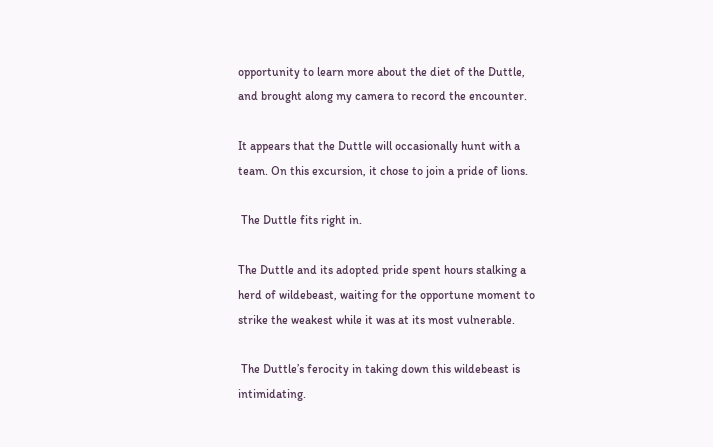opportunity to learn more about the diet of the Duttle, and brought along my camera to record the encounter.

It appears that the Duttle will occasionally hunt with a team. On this excursion, it chose to join a pride of lions.

 The Duttle fits right in.

The Duttle and its adopted pride spent hours stalking a herd of wildebeast, waiting for the opportune moment to strike the weakest while it was at its most vulnerable.

 The Duttle’s ferocity in taking down this wildebeast is intimidating.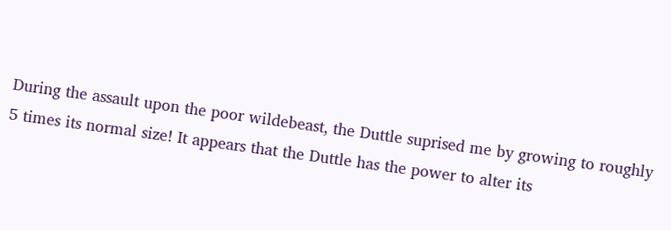During the assault upon the poor wildebeast, the Duttle suprised me by growing to roughly 5 times its normal size! It appears that the Duttle has the power to alter its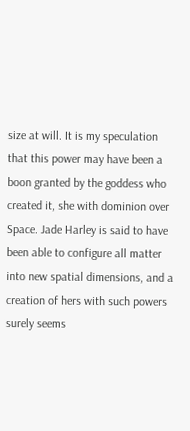size at will. It is my speculation that this power may have been a boon granted by the goddess who created it, she with dominion over Space. Jade Harley is said to have been able to configure all matter into new spatial dimensions, and a creation of hers with such powers surely seems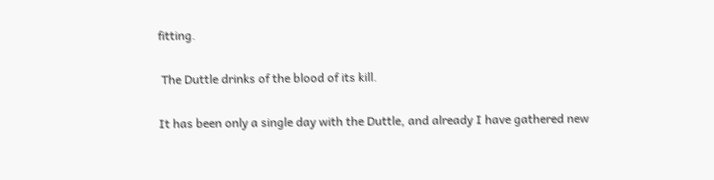fitting.

 The Duttle drinks of the blood of its kill.

It has been only a single day with the Duttle, and already I have gathered new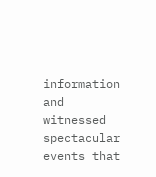information and witnessed spectacular events that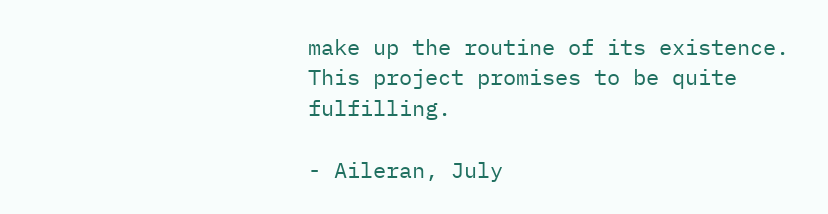make up the routine of its existence. This project promises to be quite fulfilling.

- Aileran, July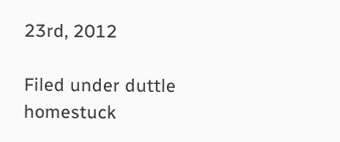23rd, 2012

Filed under duttle homestuck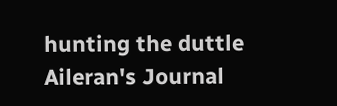hunting the duttle Aileran's Journal